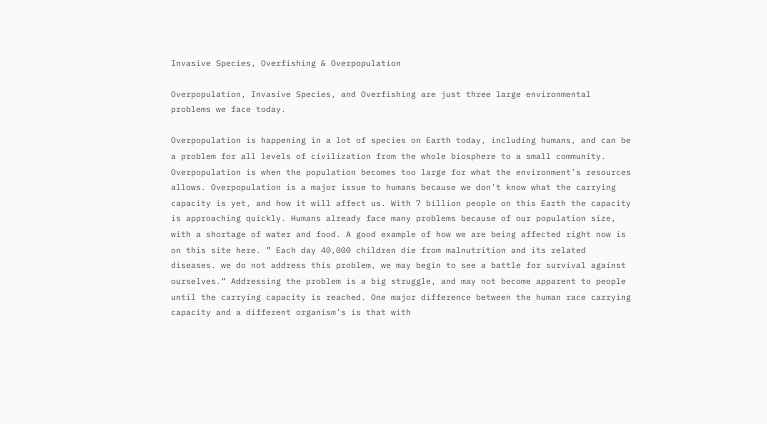Invasive Species, Overfishing & Overpopulation

Overpopulation, Invasive Species, and Overfishing are just three large environmental problems we face today.

Overpopulation is happening in a lot of species on Earth today, including humans, and can be a problem for all levels of civilization from the whole biosphere to a small community. Overpopulation is when the population becomes too large for what the environment’s resources allows. Overpopulation is a major issue to humans because we don’t know what the carrying capacity is yet, and how it will affect us. With 7 billion people on this Earth the capacity is approaching quickly. Humans already face many problems because of our population size, with a shortage of water and food. A good example of how we are being affected right now is on this site here. ” Each day 40,000 children die from malnutrition and its related diseases. we do not address this problem, we may begin to see a battle for survival against ourselves.” Addressing the problem is a big struggle, and may not become apparent to people until the carrying capacity is reached. One major difference between the human race carrying capacity and a different organism’s is that with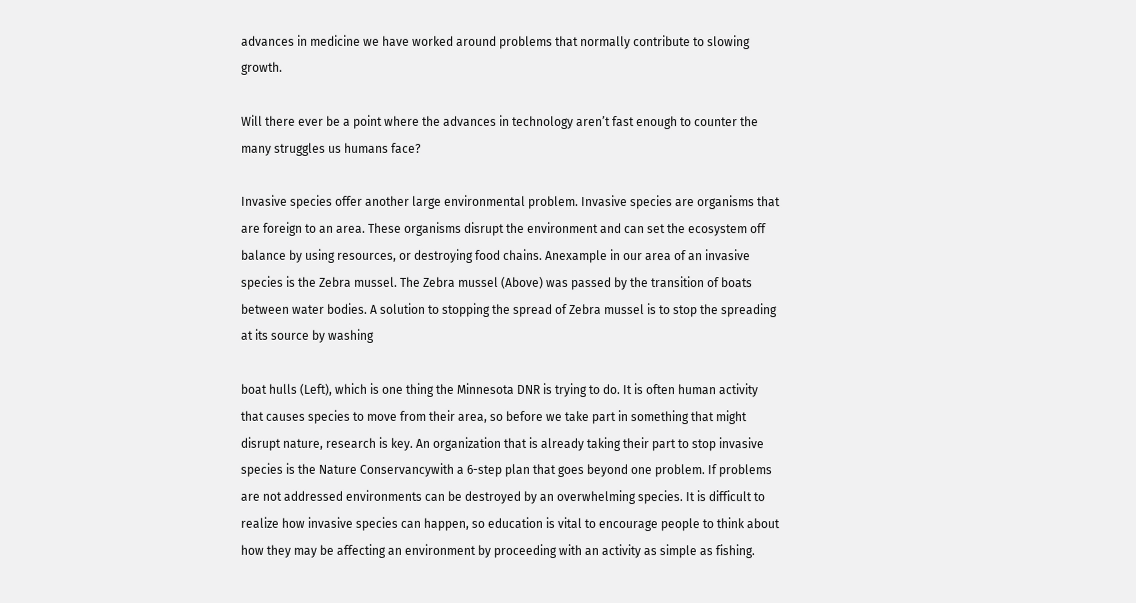advances in medicine we have worked around problems that normally contribute to slowing growth.

Will there ever be a point where the advances in technology aren’t fast enough to counter the many struggles us humans face?

Invasive species offer another large environmental problem. Invasive species are organisms that are foreign to an area. These organisms disrupt the environment and can set the ecosystem off balance by using resources, or destroying food chains. Anexample in our area of an invasive species is the Zebra mussel. The Zebra mussel (Above) was passed by the transition of boats between water bodies. A solution to stopping the spread of Zebra mussel is to stop the spreading at its source by washing

boat hulls (Left), which is one thing the Minnesota DNR is trying to do. It is often human activity that causes species to move from their area, so before we take part in something that might disrupt nature, research is key. An organization that is already taking their part to stop invasive species is the Nature Conservancywith a 6-step plan that goes beyond one problem. If problems are not addressed environments can be destroyed by an overwhelming species. It is difficult to realize how invasive species can happen, so education is vital to encourage people to think about how they may be affecting an environment by proceeding with an activity as simple as fishing.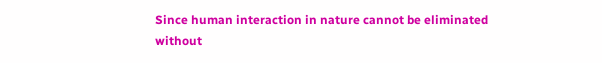Since human interaction in nature cannot be eliminated without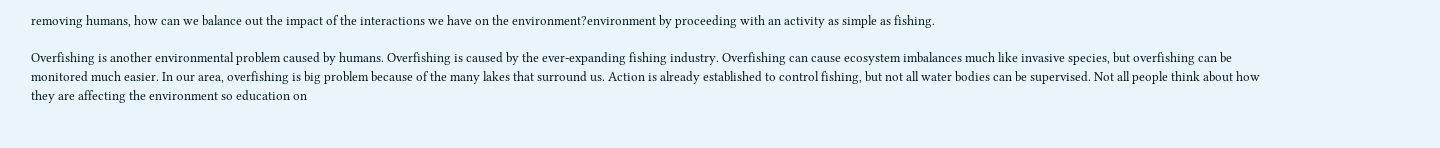removing humans, how can we balance out the impact of the interactions we have on the environment?environment by proceeding with an activity as simple as fishing.

Overfishing is another environmental problem caused by humans. Overfishing is caused by the ever-expanding fishing industry. Overfishing can cause ecosystem imbalances much like invasive species, but overfishing can be monitored much easier. In our area, overfishing is big problem because of the many lakes that surround us. Action is already established to control fishing, but not all water bodies can be supervised. Not all people think about how they are affecting the environment so education on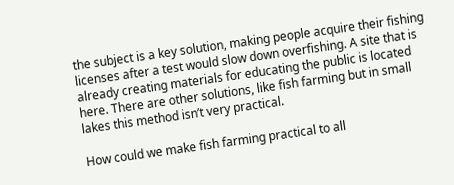the subject is a key solution, making people acquire their fishing licenses after a test would slow down overfishing. A site that is already creating materials for educating the public is located here. There are other solutions, like fish farming but in small lakes this method isn’t very practical.

How could we make fish farming practical to all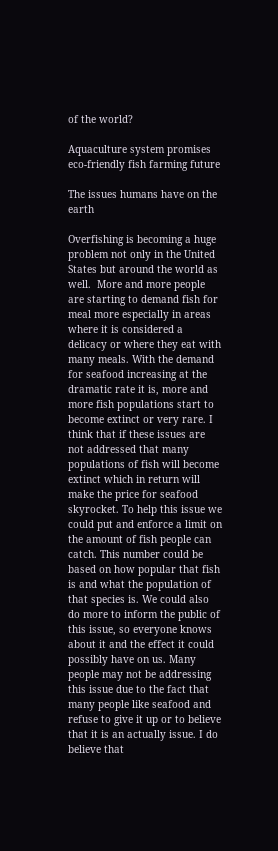of the world?

Aquaculture system promises eco-friendly fish farming future

The issues humans have on the earth

Overfishing is becoming a huge problem not only in the United States but around the world as well.  More and more people are starting to demand fish for meal more especially in areas where it is considered a delicacy or where they eat with many meals. With the demand for seafood increasing at the dramatic rate it is, more and more fish populations start to become extinct or very rare. I think that if these issues are not addressed that many populations of fish will become extinct which in return will make the price for seafood skyrocket. To help this issue we could put and enforce a limit on the amount of fish people can catch. This number could be based on how popular that fish is and what the population of that species is. We could also do more to inform the public of this issue, so everyone knows about it and the effect it could possibly have on us. Many people may not be addressing this issue due to the fact that many people like seafood and refuse to give it up or to believe that it is an actually issue. I do believe that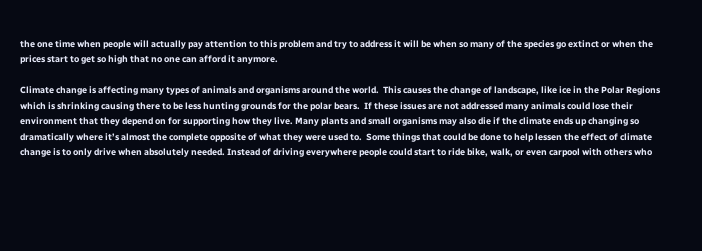the one time when people will actually pay attention to this problem and try to address it will be when so many of the species go extinct or when the prices start to get so high that no one can afford it anymore.

Climate change is affecting many types of animals and organisms around the world.  This causes the change of landscape, like ice in the Polar Regions which is shrinking causing there to be less hunting grounds for the polar bears.  If these issues are not addressed many animals could lose their environment that they depend on for supporting how they live. Many plants and small organisms may also die if the climate ends up changing so dramatically where it’s almost the complete opposite of what they were used to.  Some things that could be done to help lessen the effect of climate change is to only drive when absolutely needed. Instead of driving everywhere people could start to ride bike, walk, or even carpool with others who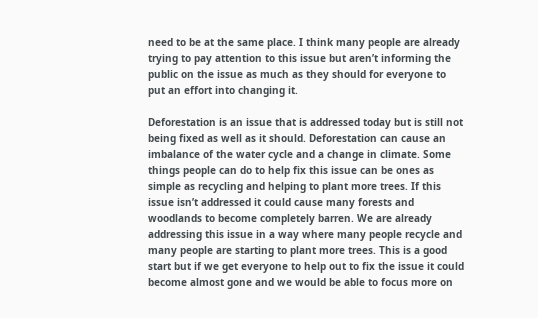need to be at the same place. I think many people are already trying to pay attention to this issue but aren’t informing the public on the issue as much as they should for everyone to put an effort into changing it.

Deforestation is an issue that is addressed today but is still not being fixed as well as it should. Deforestation can cause an imbalance of the water cycle and a change in climate. Some things people can do to help fix this issue can be ones as simple as recycling and helping to plant more trees. If this issue isn’t addressed it could cause many forests and woodlands to become completely barren. We are already addressing this issue in a way where many people recycle and many people are starting to plant more trees. This is a good start but if we get everyone to help out to fix the issue it could become almost gone and we would be able to focus more on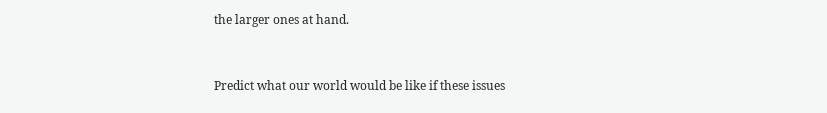the larger ones at hand.


Predict what our world would be like if these issues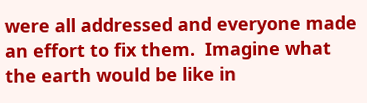were all addressed and everyone made an effort to fix them.  Imagine what the earth would be like in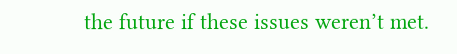the future if these issues weren’t met.